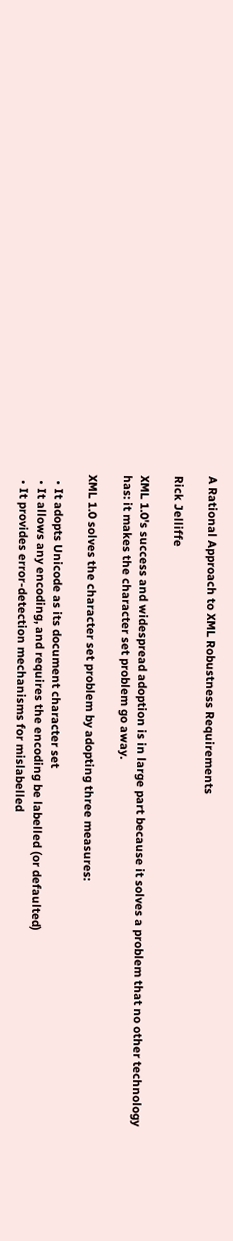A Rational Approach to XML Robustness Requirements

Rick Jelliffe

XML 1.0's success and widespread adoption is in large part because it solves a problem that no other technology has: it makes the character set problem go away.

XML 1.0 solves the character set problem by adopting three measures:

  • It adopts Unicode as its document character set
  • It allows any encoding, and requires the encoding be labelled (or defaulted)
  • It provides error-detection mechanisms for mislabelled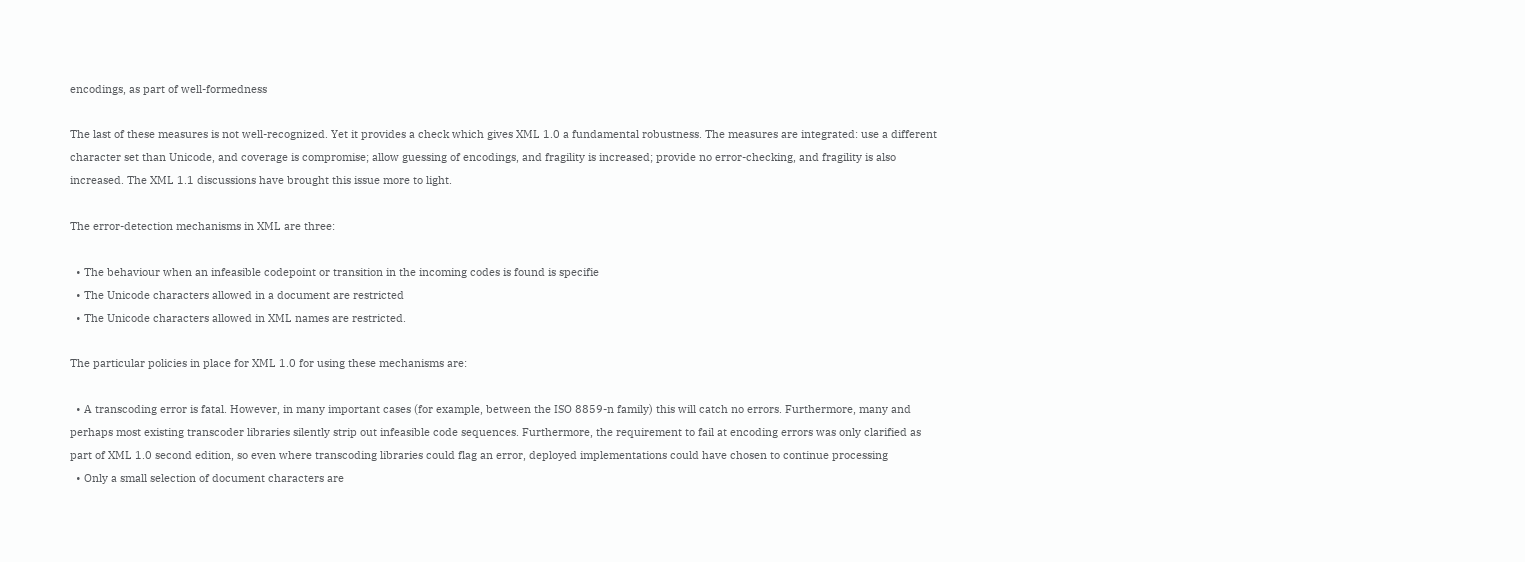encodings, as part of well-formedness

The last of these measures is not well-recognized. Yet it provides a check which gives XML 1.0 a fundamental robustness. The measures are integrated: use a different character set than Unicode, and coverage is compromise; allow guessing of encodings, and fragility is increased; provide no error-checking, and fragility is also increased. The XML 1.1 discussions have brought this issue more to light.

The error-detection mechanisms in XML are three:

  • The behaviour when an infeasible codepoint or transition in the incoming codes is found is specifie
  • The Unicode characters allowed in a document are restricted
  • The Unicode characters allowed in XML names are restricted.

The particular policies in place for XML 1.0 for using these mechanisms are:

  • A transcoding error is fatal. However, in many important cases (for example, between the ISO 8859-n family) this will catch no errors. Furthermore, many and perhaps most existing transcoder libraries silently strip out infeasible code sequences. Furthermore, the requirement to fail at encoding errors was only clarified as part of XML 1.0 second edition, so even where transcoding libraries could flag an error, deployed implementations could have chosen to continue processing
  • Only a small selection of document characters are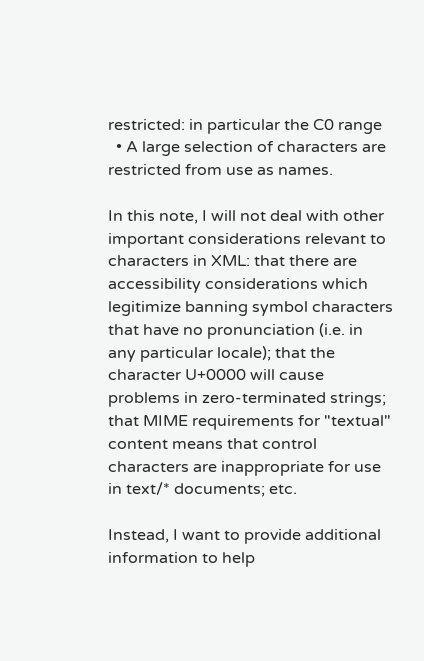restricted: in particular the C0 range
  • A large selection of characters are restricted from use as names.

In this note, I will not deal with other important considerations relevant to characters in XML: that there are accessibility considerations which legitimize banning symbol characters that have no pronunciation (i.e. in any particular locale); that the character U+0000 will cause problems in zero-terminated strings; that MIME requirements for "textual" content means that control characters are inappropriate for use in text/* documents; etc.

Instead, I want to provide additional information to help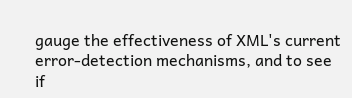gauge the effectiveness of XML's current error-detection mechanisms, and to see if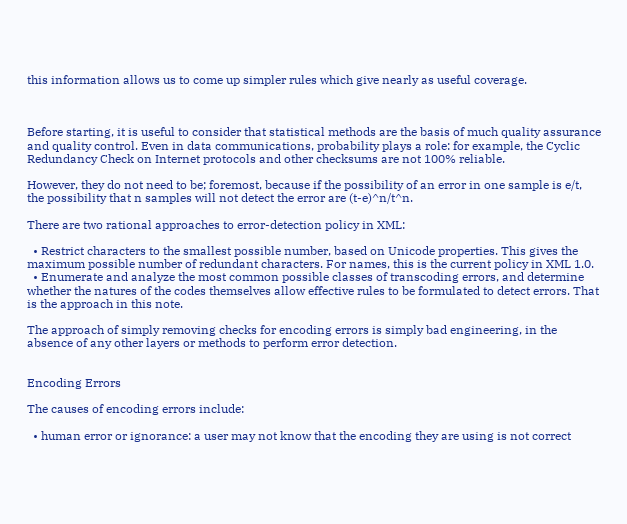this information allows us to come up simpler rules which give nearly as useful coverage.



Before starting, it is useful to consider that statistical methods are the basis of much quality assurance and quality control. Even in data communications, probability plays a role: for example, the Cyclic Redundancy Check on Internet protocols and other checksums are not 100% reliable.

However, they do not need to be; foremost, because if the possibility of an error in one sample is e/t, the possibility that n samples will not detect the error are (t-e)^n/t^n.

There are two rational approaches to error-detection policy in XML:

  • Restrict characters to the smallest possible number, based on Unicode properties. This gives the maximum possible number of redundant characters. For names, this is the current policy in XML 1.0.
  • Enumerate and analyze the most common possible classes of transcoding errors, and determine whether the natures of the codes themselves allow effective rules to be formulated to detect errors. That is the approach in this note.

The approach of simply removing checks for encoding errors is simply bad engineering, in the absence of any other layers or methods to perform error detection.


Encoding Errors

The causes of encoding errors include:

  • human error or ignorance: a user may not know that the encoding they are using is not correct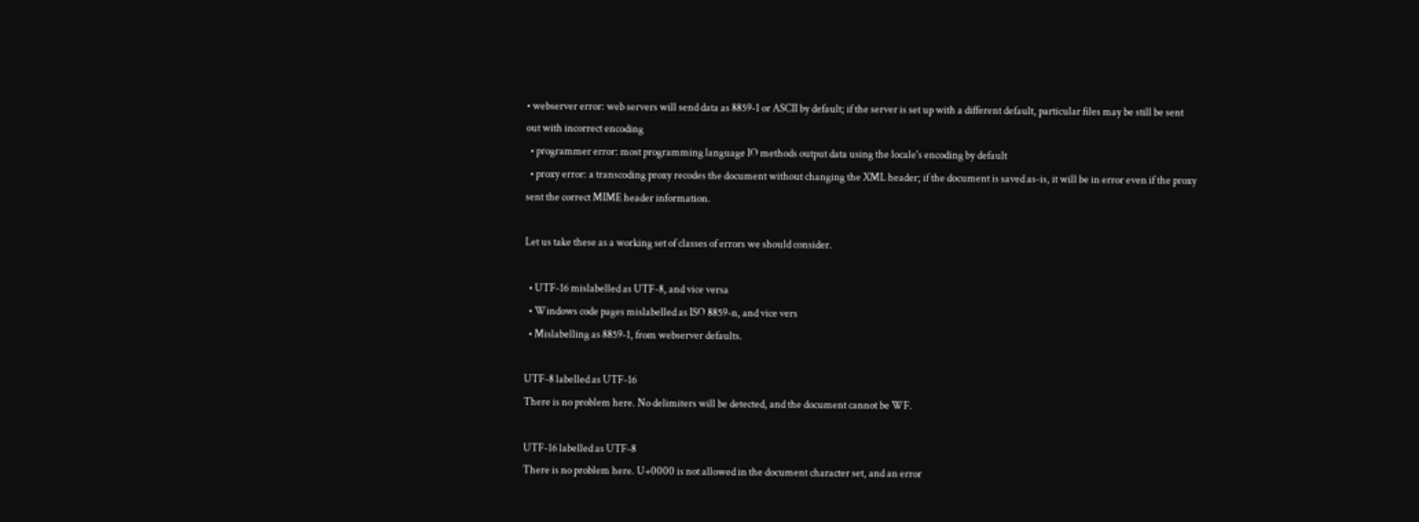• webserver error: web servers will send data as 8859-1 or ASCII by default; if the server is set up with a different default, particular files may be still be sent out with incorrect encoding
  • programmer error: most programming language IO methods output data using the locale's encoding by default
  • proxy error: a transcoding proxy recodes the document without changing the XML header; if the document is saved as-is, it will be in error even if the proxy sent the correct MIME header information.

Let us take these as a working set of classes of errors we should consider.

  • UTF-16 mislabelled as UTF-8, and vice versa
  • Windows code pages mislabelled as ISO 8859-n, and vice vers
  • Mislabelling as 8859-1, from webserver defaults.

UTF-8 labelled as UTF-16
There is no problem here. No delimiters will be detected, and the document cannot be WF.

UTF-16 labelled as UTF-8
There is no problem here. U+0000 is not allowed in the document character set, and an error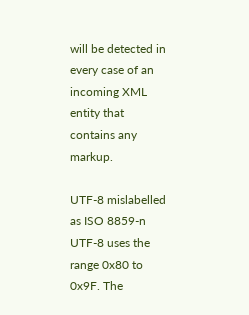will be detected in every case of an incoming XML entity that contains any markup.

UTF-8 mislabelled as ISO 8859-n
UTF-8 uses the range 0x80 to 0x9F. The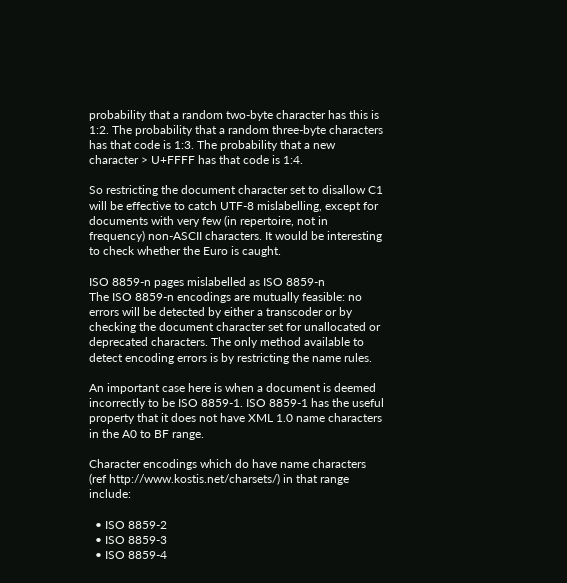probability that a random two-byte character has this is 1:2. The probability that a random three-byte characters has that code is 1:3. The probability that a new character > U+FFFF has that code is 1:4.

So restricting the document character set to disallow C1 will be effective to catch UTF-8 mislabelling, except for documents with very few (in repertoire, not in frequency) non-ASCII characters. It would be interesting to check whether the Euro is caught.

ISO 8859-n pages mislabelled as ISO 8859-n
The ISO 8859-n encodings are mutually feasible: no errors will be detected by either a transcoder or by checking the document character set for unallocated or deprecated characters. The only method available to detect encoding errors is by restricting the name rules.

An important case here is when a document is deemed incorrectly to be ISO 8859-1. ISO 8859-1 has the useful property that it does not have XML 1.0 name characters in the A0 to BF range.

Character encodings which do have name characters (ref http://www.kostis.net/charsets/) in that range include:

  • ISO 8859-2
  • ISO 8859-3
  • ISO 8859-4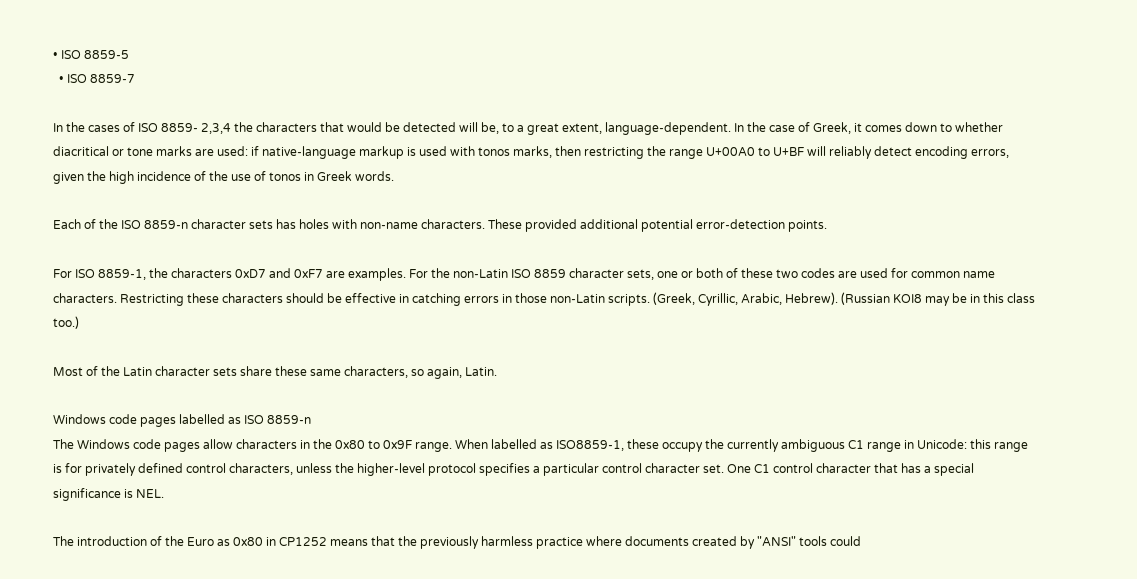• ISO 8859-5
  • ISO 8859-7

In the cases of ISO 8859- 2,3,4 the characters that would be detected will be, to a great extent, language-dependent. In the case of Greek, it comes down to whether diacritical or tone marks are used: if native-language markup is used with tonos marks, then restricting the range U+00A0 to U+BF will reliably detect encoding errors, given the high incidence of the use of tonos in Greek words.

Each of the ISO 8859-n character sets has holes with non-name characters. These provided additional potential error-detection points.

For ISO 8859-1, the characters 0xD7 and 0xF7 are examples. For the non-Latin ISO 8859 character sets, one or both of these two codes are used for common name characters. Restricting these characters should be effective in catching errors in those non-Latin scripts. (Greek, Cyrillic, Arabic, Hebrew). (Russian KOI8 may be in this class too.)

Most of the Latin character sets share these same characters, so again, Latin.

Windows code pages labelled as ISO 8859-n
The Windows code pages allow characters in the 0x80 to 0x9F range. When labelled as ISO8859-1, these occupy the currently ambiguous C1 range in Unicode: this range is for privately defined control characters, unless the higher-level protocol specifies a particular control character set. One C1 control character that has a special significance is NEL.

The introduction of the Euro as 0x80 in CP1252 means that the previously harmless practice where documents created by "ANSI" tools could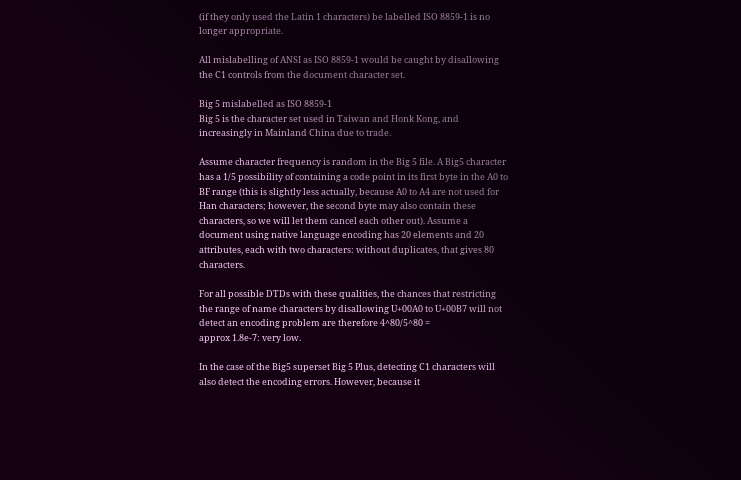(if they only used the Latin 1 characters) be labelled ISO 8859-1 is no longer appropriate.

All mislabelling of ANSI as ISO 8859-1 would be caught by disallowing the C1 controls from the document character set.

Big 5 mislabelled as ISO 8859-1
Big 5 is the character set used in Taiwan and Honk Kong, and increasingly in Mainland China due to trade.

Assume character frequency is random in the Big 5 file. A Big5 character has a 1/5 possibility of containing a code point in its first byte in the A0 to BF range (this is slightly less actually, because A0 to A4 are not used for Han characters; however, the second byte may also contain these characters, so we will let them cancel each other out). Assume a document using native language encoding has 20 elements and 20 attributes, each with two characters: without duplicates, that gives 80 characters.

For all possible DTDs with these qualities, the chances that restricting the range of name characters by disallowing U+00A0 to U+00B7 will not detect an encoding problem are therefore 4^80/5^80 =
approx 1.8e-7: very low.

In the case of the Big5 superset Big 5 Plus, detecting C1 characters will also detect the encoding errors. However, because it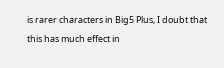is rarer characters in Big5 Plus, I doubt that this has much effect in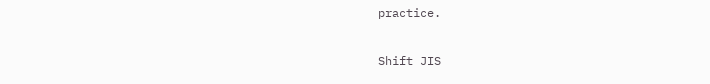practice.

Shift JIS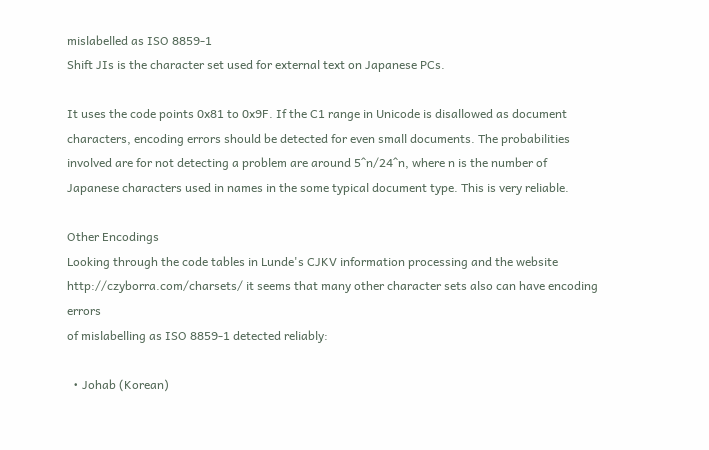mislabelled as ISO 8859-1
Shift JIs is the character set used for external text on Japanese PCs.

It uses the code points 0x81 to 0x9F. If the C1 range in Unicode is disallowed as document characters, encoding errors should be detected for even small documents. The probabilities involved are for not detecting a problem are around 5^n/24^n, where n is the number of Japanese characters used in names in the some typical document type. This is very reliable.

Other Encodings
Looking through the code tables in Lunde's CJKV information processing and the website http://czyborra.com/charsets/ it seems that many other character sets also can have encoding errors
of mislabelling as ISO 8859-1 detected reliably:

  • Johab (Korean)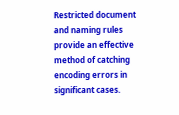Restricted document and naming rules provide an effective method of catching encoding errors in significant cases.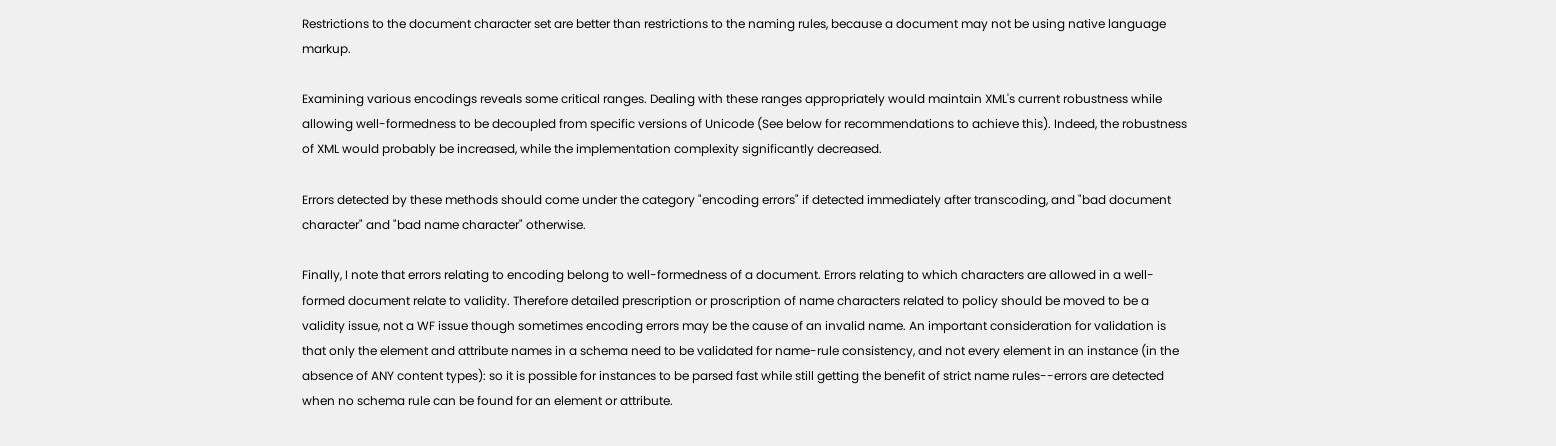Restrictions to the document character set are better than restrictions to the naming rules, because a document may not be using native language markup.

Examining various encodings reveals some critical ranges. Dealing with these ranges appropriately would maintain XML's current robustness while allowing well-formedness to be decoupled from specific versions of Unicode (See below for recommendations to achieve this). Indeed, the robustness of XML would probably be increased, while the implementation complexity significantly decreased.

Errors detected by these methods should come under the category "encoding errors" if detected immediately after transcoding, and "bad document character" and "bad name character" otherwise.

Finally, I note that errors relating to encoding belong to well-formedness of a document. Errors relating to which characters are allowed in a well-formed document relate to validity. Therefore detailed prescription or proscription of name characters related to policy should be moved to be a validity issue, not a WF issue though sometimes encoding errors may be the cause of an invalid name. An important consideration for validation is that only the element and attribute names in a schema need to be validated for name-rule consistency, and not every element in an instance (in the absence of ANY content types): so it is possible for instances to be parsed fast while still getting the benefit of strict name rules--errors are detected when no schema rule can be found for an element or attribute.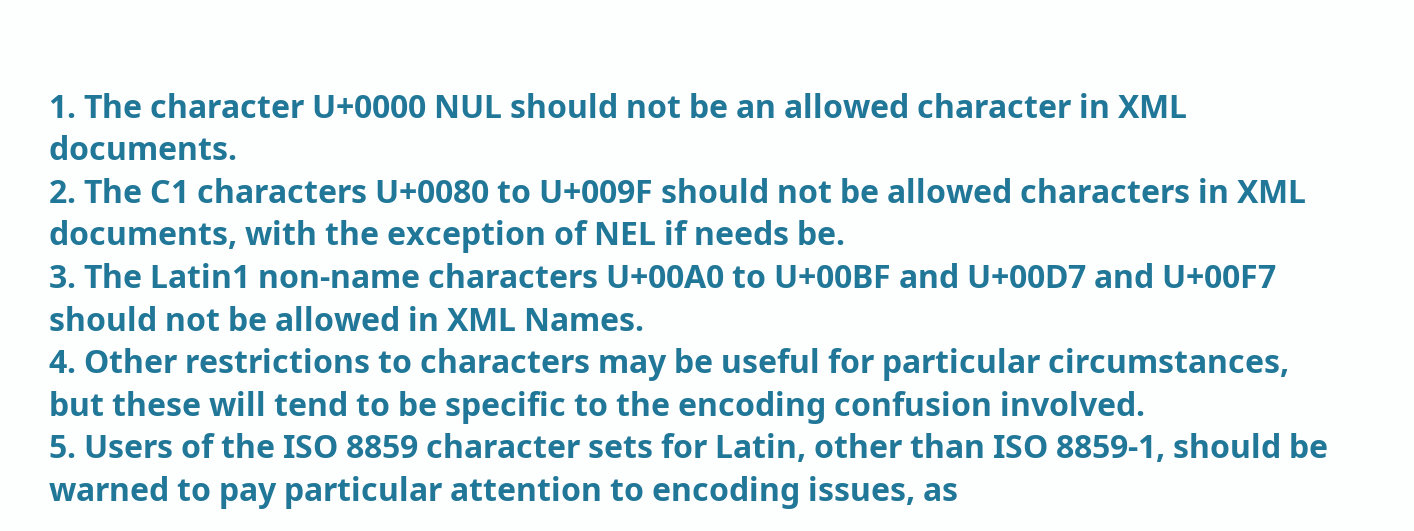1. The character U+0000 NUL should not be an allowed character in XML documents.
2. The C1 characters U+0080 to U+009F should not be allowed characters in XML documents, with the exception of NEL if needs be.
3. The Latin1 non-name characters U+00A0 to U+00BF and U+00D7 and U+00F7 should not be allowed in XML Names.
4. Other restrictions to characters may be useful for particular circumstances, but these will tend to be specific to the encoding confusion involved.
5. Users of the ISO 8859 character sets for Latin, other than ISO 8859-1, should be warned to pay particular attention to encoding issues, as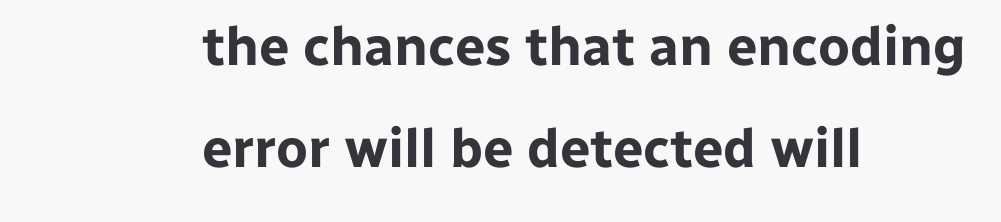the chances that an encoding error will be detected will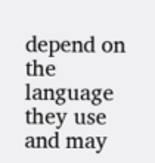depend on the language they use and may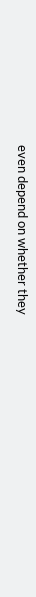even depend on whether they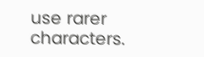use rarer characters.